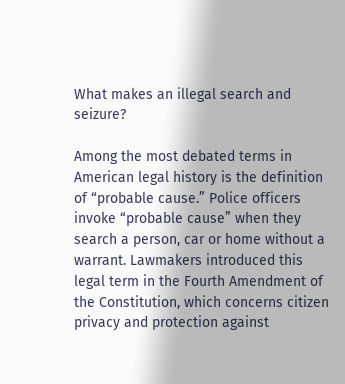What makes an illegal search and seizure?

Among the most debated terms in American legal history is the definition of “probable cause.” Police officers invoke “probable cause” when they search a person, car or home without a warrant. Lawmakers introduced this legal term in the Fourth Amendment of the Constitution, which concerns citizen privacy and protection against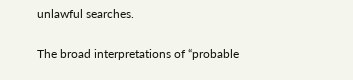unlawful searches.

The broad interpretations of “probable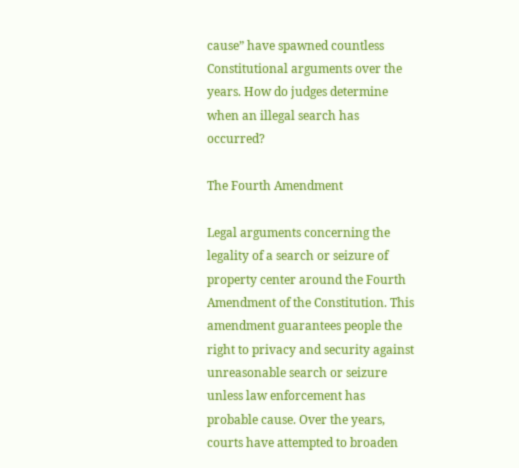cause” have spawned countless Constitutional arguments over the years. How do judges determine when an illegal search has occurred?

The Fourth Amendment

Legal arguments concerning the legality of a search or seizure of property center around the Fourth Amendment of the Constitution. This amendment guarantees people the right to privacy and security against unreasonable search or seizure unless law enforcement has probable cause. Over the years, courts have attempted to broaden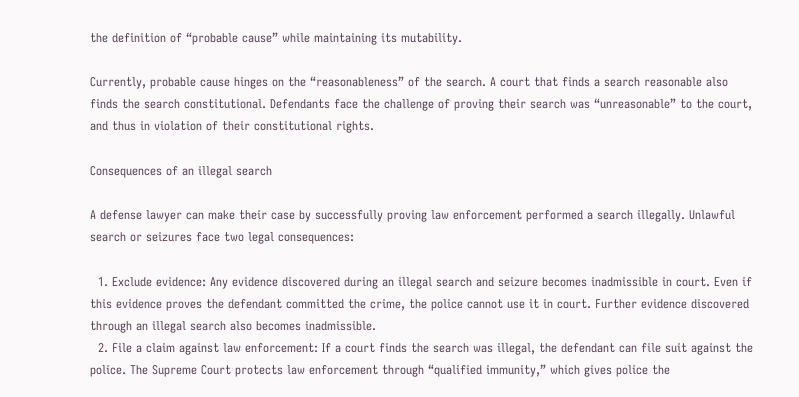the definition of “probable cause” while maintaining its mutability.

Currently, probable cause hinges on the “reasonableness” of the search. A court that finds a search reasonable also finds the search constitutional. Defendants face the challenge of proving their search was “unreasonable” to the court, and thus in violation of their constitutional rights.

Consequences of an illegal search

A defense lawyer can make their case by successfully proving law enforcement performed a search illegally. Unlawful search or seizures face two legal consequences:

  1. Exclude evidence: Any evidence discovered during an illegal search and seizure becomes inadmissible in court. Even if this evidence proves the defendant committed the crime, the police cannot use it in court. Further evidence discovered through an illegal search also becomes inadmissible.
  2. File a claim against law enforcement: If a court finds the search was illegal, the defendant can file suit against the police. The Supreme Court protects law enforcement through “qualified immunity,” which gives police the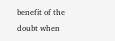benefit of the doubt when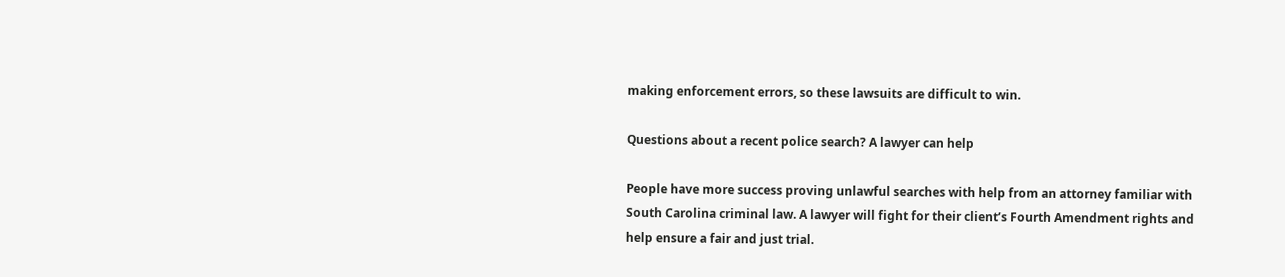making enforcement errors, so these lawsuits are difficult to win.

Questions about a recent police search? A lawyer can help

People have more success proving unlawful searches with help from an attorney familiar with South Carolina criminal law. A lawyer will fight for their client’s Fourth Amendment rights and help ensure a fair and just trial.